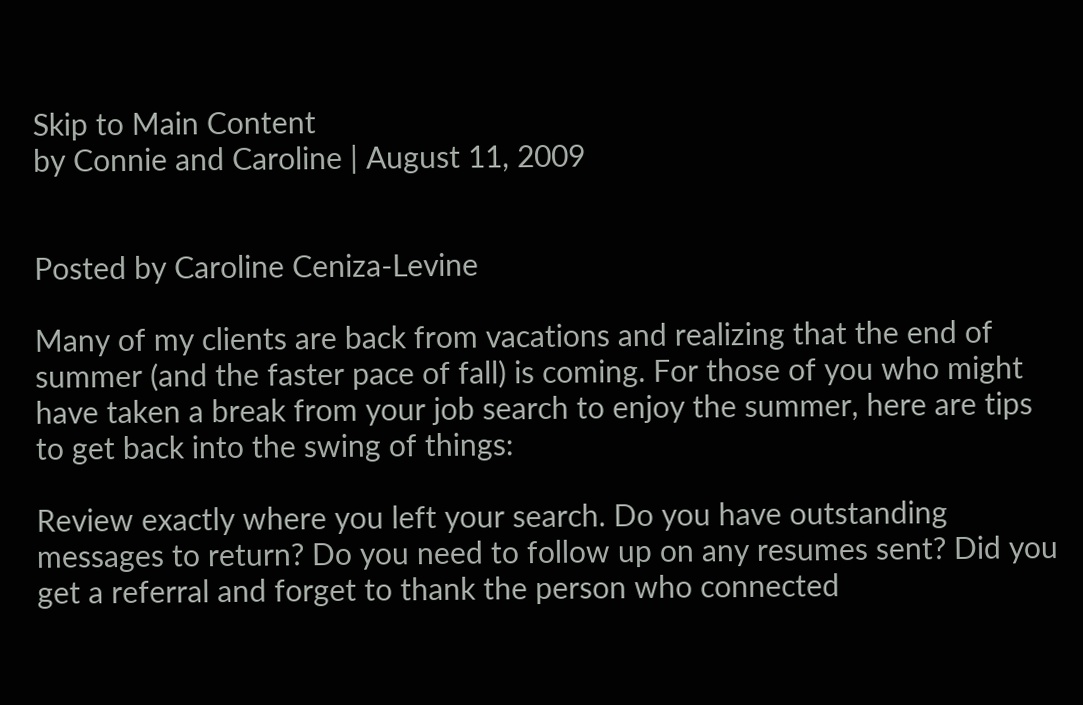Skip to Main Content
by Connie and Caroline | August 11, 2009


Posted by Caroline Ceniza-Levine

Many of my clients are back from vacations and realizing that the end of summer (and the faster pace of fall) is coming. For those of you who might have taken a break from your job search to enjoy the summer, here are tips to get back into the swing of things:

Review exactly where you left your search. Do you have outstanding messages to return? Do you need to follow up on any resumes sent? Did you get a referral and forget to thank the person who connected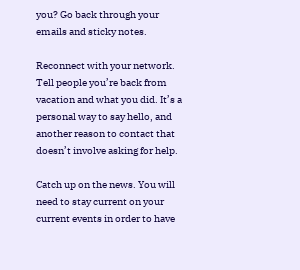you? Go back through your emails and sticky notes.

Reconnect with your network. Tell people you’re back from vacation and what you did. It’s a personal way to say hello, and another reason to contact that doesn’t involve asking for help.

Catch up on the news. You will need to stay current on your current events in order to have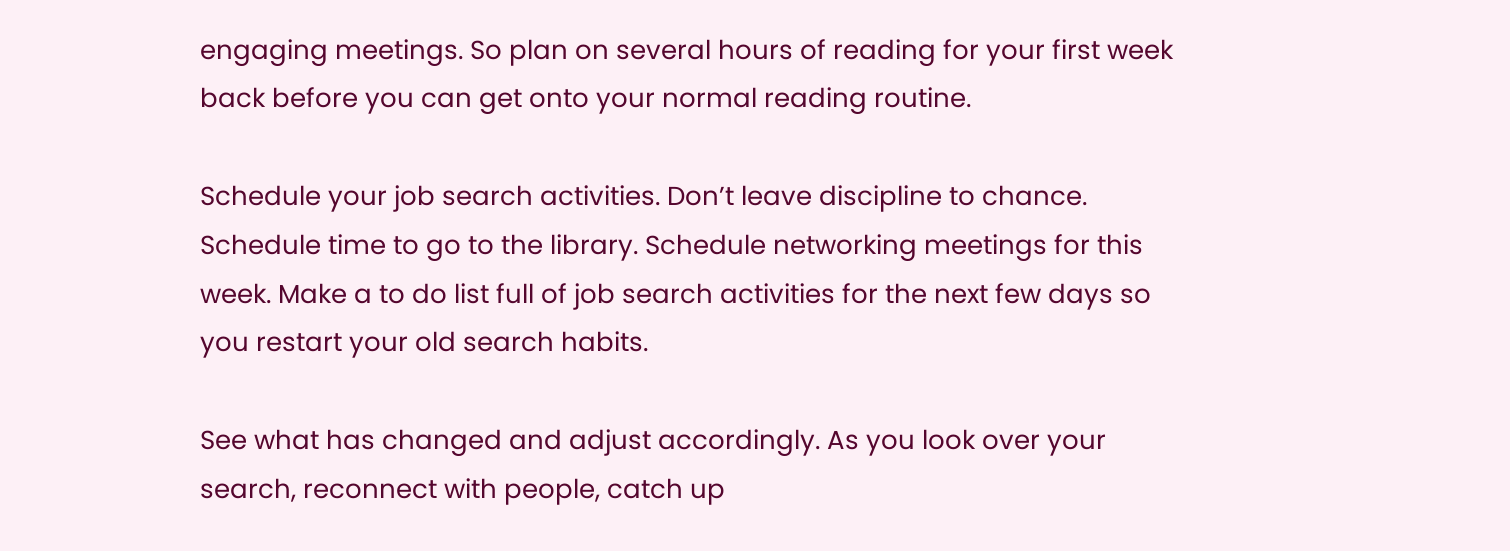engaging meetings. So plan on several hours of reading for your first week back before you can get onto your normal reading routine.

Schedule your job search activities. Don’t leave discipline to chance. Schedule time to go to the library. Schedule networking meetings for this week. Make a to do list full of job search activities for the next few days so you restart your old search habits.

See what has changed and adjust accordingly. As you look over your search, reconnect with people, catch up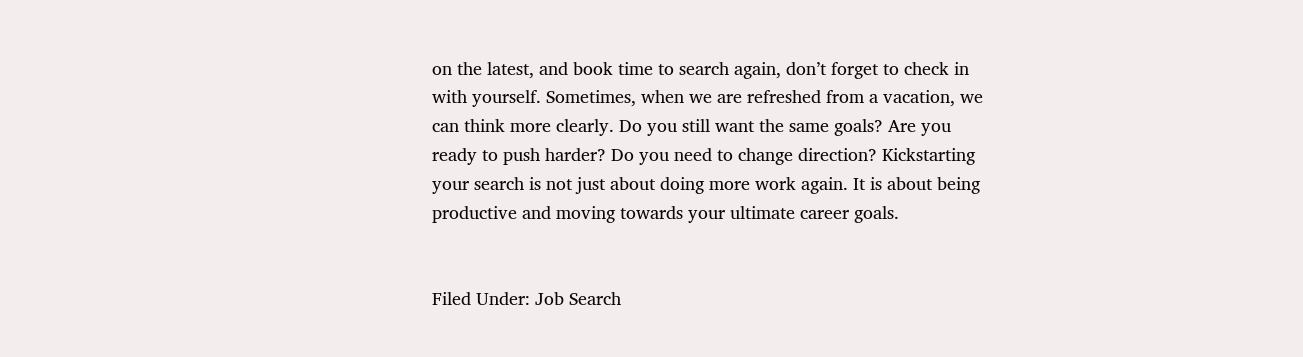on the latest, and book time to search again, don’t forget to check in with yourself. Sometimes, when we are refreshed from a vacation, we can think more clearly. Do you still want the same goals? Are you ready to push harder? Do you need to change direction? Kickstarting your search is not just about doing more work again. It is about being productive and moving towards your ultimate career goals.


Filed Under: Job Search